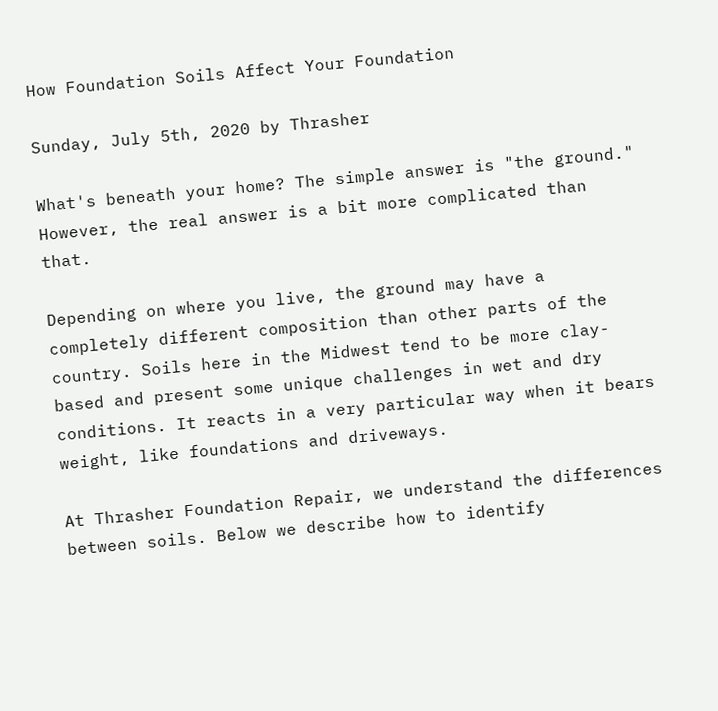How Foundation Soils Affect Your Foundation

Sunday, July 5th, 2020 by Thrasher

What's beneath your home? The simple answer is "the ground." However, the real answer is a bit more complicated than that.

Depending on where you live, the ground may have a completely different composition than other parts of the country. Soils here in the Midwest tend to be more clay-based and present some unique challenges in wet and dry conditions. It reacts in a very particular way when it bears weight, like foundations and driveways.

At Thrasher Foundation Repair, we understand the differences between soils. Below we describe how to identify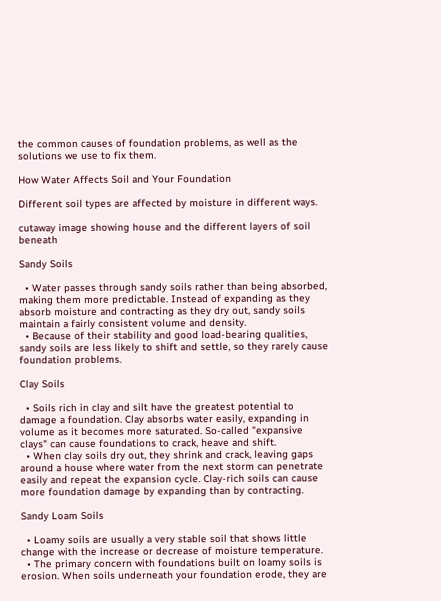the common causes of foundation problems, as well as the solutions we use to fix them.

How Water Affects Soil and Your Foundation

Different soil types are affected by moisture in different ways.

cutaway image showing house and the different layers of soil beneath

Sandy Soils

  • Water passes through sandy soils rather than being absorbed, making them more predictable. Instead of expanding as they absorb moisture and contracting as they dry out, sandy soils maintain a fairly consistent volume and density.
  • Because of their stability and good load-bearing qualities, sandy soils are less likely to shift and settle, so they rarely cause foundation problems.

Clay Soils

  • Soils rich in clay and silt have the greatest potential to damage a foundation. Clay absorbs water easily, expanding in volume as it becomes more saturated. So-called "expansive clays" can cause foundations to crack, heave and shift.
  • When clay soils dry out, they shrink and crack, leaving gaps around a house where water from the next storm can penetrate easily and repeat the expansion cycle. Clay-rich soils can cause more foundation damage by expanding than by contracting.

Sandy Loam Soils

  • Loamy soils are usually a very stable soil that shows little change with the increase or decrease of moisture temperature.
  • The primary concern with foundations built on loamy soils is erosion. When soils underneath your foundation erode, they are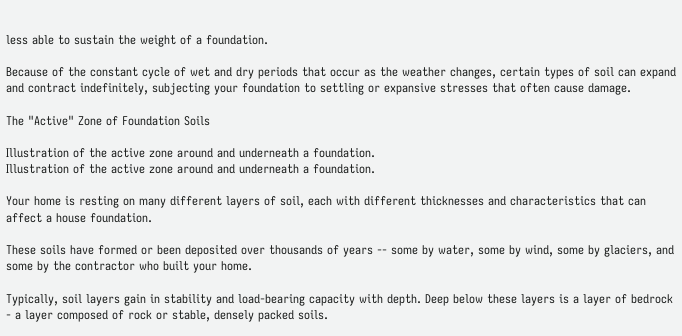less able to sustain the weight of a foundation.

Because of the constant cycle of wet and dry periods that occur as the weather changes, certain types of soil can expand and contract indefinitely, subjecting your foundation to settling or expansive stresses that often cause damage.

The "Active" Zone of Foundation Soils

Illustration of the active zone around and underneath a foundation.
Illustration of the active zone around and underneath a foundation.

Your home is resting on many different layers of soil, each with different thicknesses and characteristics that can affect a house foundation.

These soils have formed or been deposited over thousands of years -- some by water, some by wind, some by glaciers, and some by the contractor who built your home.

Typically, soil layers gain in stability and load-bearing capacity with depth. Deep below these layers is a layer of bedrock - a layer composed of rock or stable, densely packed soils.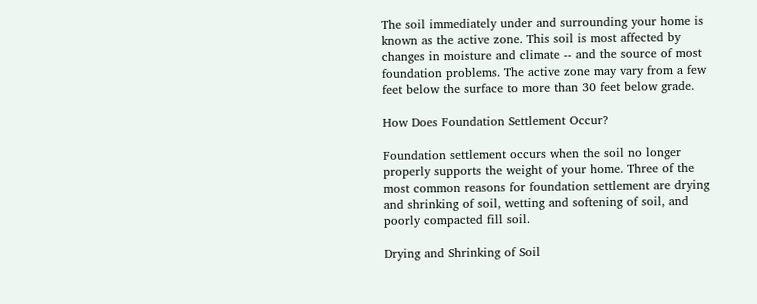The soil immediately under and surrounding your home is known as the active zone. This soil is most affected by changes in moisture and climate -- and the source of most foundation problems. The active zone may vary from a few feet below the surface to more than 30 feet below grade.

How Does Foundation Settlement Occur?

Foundation settlement occurs when the soil no longer properly supports the weight of your home. Three of the most common reasons for foundation settlement are drying and shrinking of soil, wetting and softening of soil, and poorly compacted fill soil.

Drying and Shrinking of Soil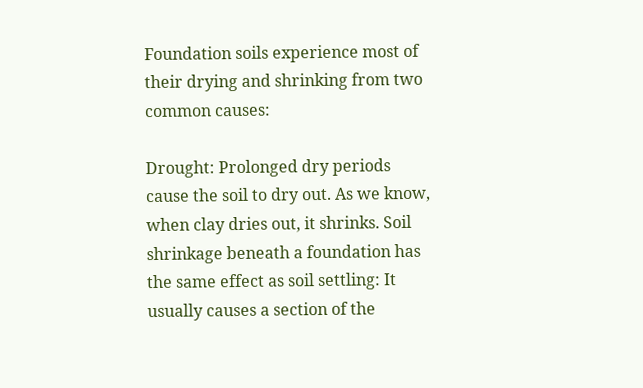Foundation soils experience most of their drying and shrinking from two common causes:

Drought: Prolonged dry periods cause the soil to dry out. As we know, when clay dries out, it shrinks. Soil shrinkage beneath a foundation has the same effect as soil settling: It usually causes a section of the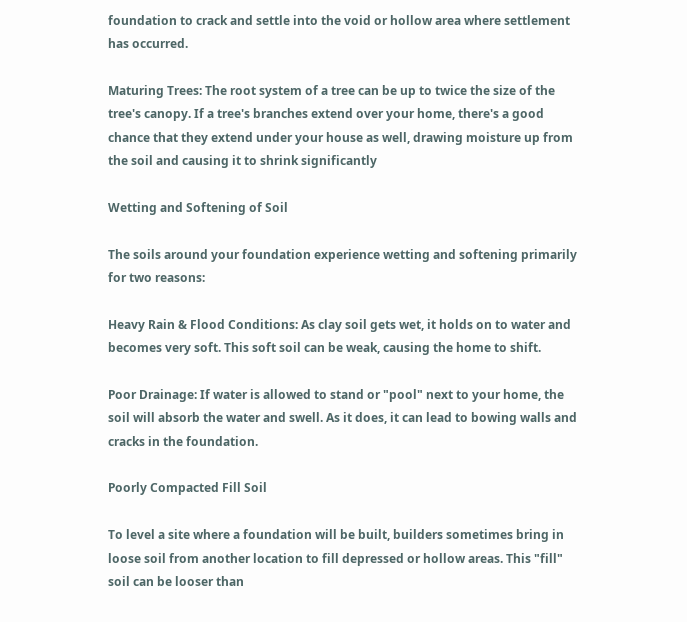foundation to crack and settle into the void or hollow area where settlement has occurred.

Maturing Trees: The root system of a tree can be up to twice the size of the tree's canopy. If a tree's branches extend over your home, there's a good chance that they extend under your house as well, drawing moisture up from the soil and causing it to shrink significantly

Wetting and Softening of Soil

The soils around your foundation experience wetting and softening primarily for two reasons:

Heavy Rain & Flood Conditions: As clay soil gets wet, it holds on to water and becomes very soft. This soft soil can be weak, causing the home to shift.

Poor Drainage: If water is allowed to stand or "pool" next to your home, the soil will absorb the water and swell. As it does, it can lead to bowing walls and cracks in the foundation.

Poorly Compacted Fill Soil

To level a site where a foundation will be built, builders sometimes bring in loose soil from another location to fill depressed or hollow areas. This "fill" soil can be looser than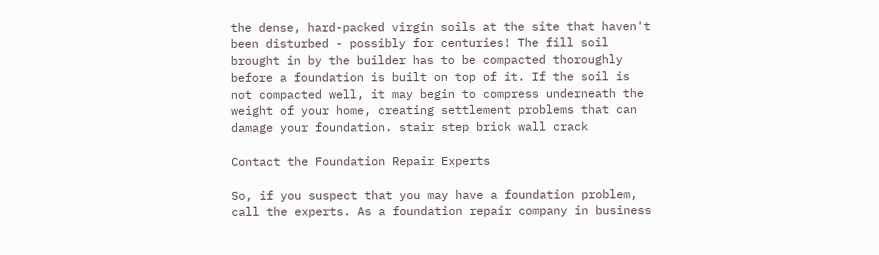the dense, hard-packed virgin soils at the site that haven't been disturbed - possibly for centuries! The fill soil brought in by the builder has to be compacted thoroughly before a foundation is built on top of it. If the soil is not compacted well, it may begin to compress underneath the weight of your home, creating settlement problems that can damage your foundation. stair step brick wall crack

Contact the Foundation Repair Experts

So, if you suspect that you may have a foundation problem, call the experts. As a foundation repair company in business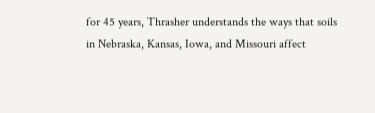for 45 years, Thrasher understands the ways that soils in Nebraska, Kansas, Iowa, and Missouri affect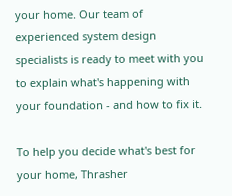your home. Our team of experienced system design specialists is ready to meet with you to explain what's happening with your foundation - and how to fix it.

To help you decide what's best for your home, Thrasher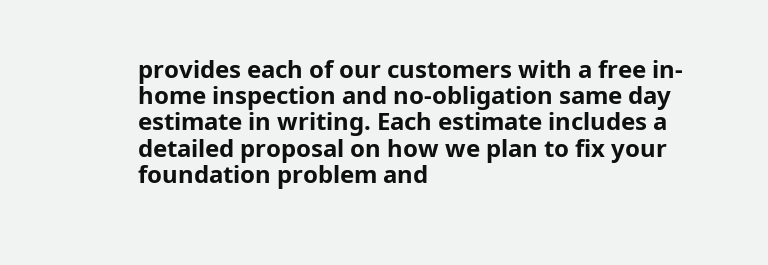provides each of our customers with a free in-home inspection and no-obligation same day estimate in writing. Each estimate includes a detailed proposal on how we plan to fix your foundation problem and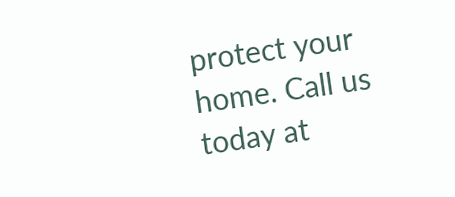protect your home. Call us today at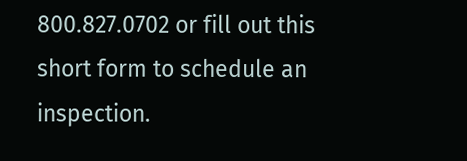800.827.0702 or fill out this short form to schedule an inspection.